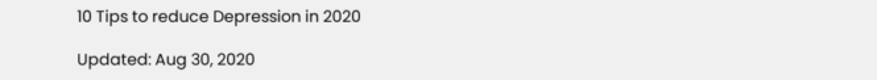10 Tips to reduce Depression in 2020

Updated: Aug 30, 2020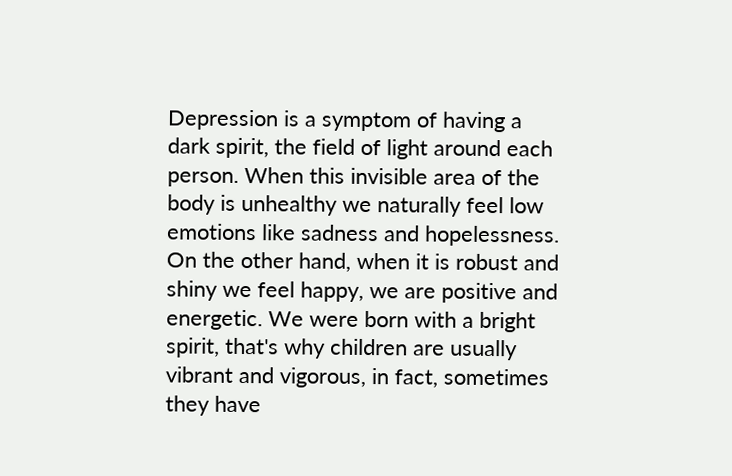Depression is a symptom of having a dark spirit, the field of light around each person. When this invisible area of the body is unhealthy we naturally feel low emotions like sadness and hopelessness. On the other hand, when it is robust and shiny we feel happy, we are positive and energetic. We were born with a bright spirit, that's why children are usually vibrant and vigorous, in fact, sometimes they have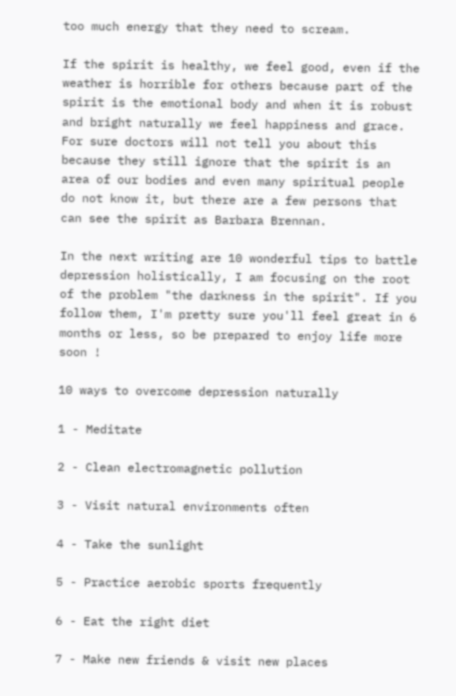too much energy that they need to scream.

If the spirit is healthy, we feel good, even if the weather is horrible for others because part of the spirit is the emotional body and when it is robust and bright naturally we feel happiness and grace. For sure doctors will not tell you about this because they still ignore that the spirit is an area of our bodies and even many spiritual people do not know it, but there are a few persons that can see the spirit as Barbara Brennan.

In the next writing are 10 wonderful tips to battle depression holistically, I am focusing on the root of the problem "the darkness in the spirit". If you follow them, I'm pretty sure you'll feel great in 6 months or less, so be prepared to enjoy life more soon !

10 ways to overcome depression naturally

1 - Meditate

2 - Clean electromagnetic pollution

3 - Visit natural environments often

4 - Take the sunlight

5 - Practice aerobic sports frequently

6 - Eat the right diet

7 - Make new friends & visit new places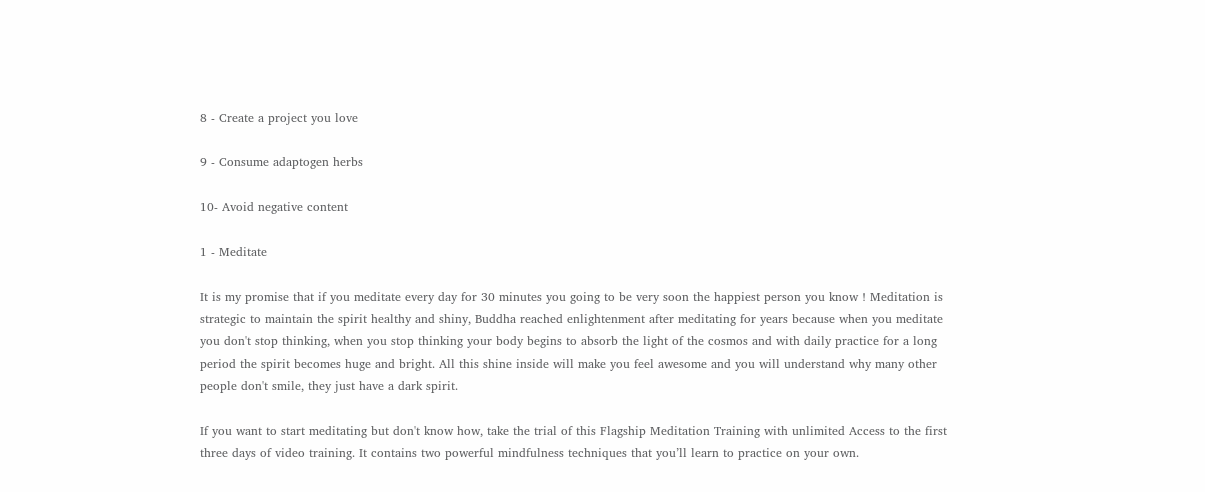8 - Create a project you love

9 - Consume adaptogen herbs

10- Avoid negative content

1 - Meditate

It is my promise that if you meditate every day for 30 minutes you going to be very soon the happiest person you know ! Meditation is strategic to maintain the spirit healthy and shiny, Buddha reached enlightenment after meditating for years because when you meditate you don't stop thinking, when you stop thinking your body begins to absorb the light of the cosmos and with daily practice for a long period the spirit becomes huge and bright. All this shine inside will make you feel awesome and you will understand why many other people don't smile, they just have a dark spirit.

If you want to start meditating but don't know how, take the trial of this Flagship Meditation Training with unlimited Access to the first three days of video training. It contains two powerful mindfulness techniques that you’ll learn to practice on your own.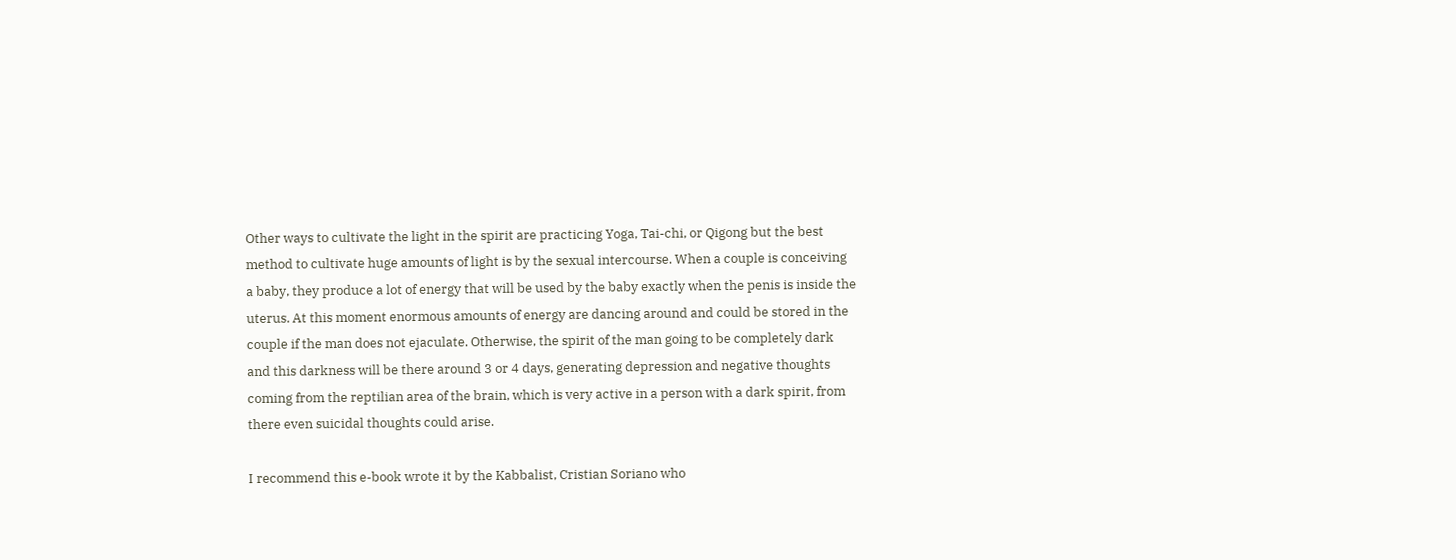Other ways to cultivate the light in the spirit are practicing Yoga, Tai-chi, or Qigong but the best method to cultivate huge amounts of light is by the sexual intercourse. When a couple is conceiving a baby, they produce a lot of energy that will be used by the baby exactly when the penis is inside the uterus. At this moment enormous amounts of energy are dancing around and could be stored in the couple if the man does not ejaculate. Otherwise, the spirit of the man going to be completely dark and this darkness will be there around 3 or 4 days, generating depression and negative thoughts coming from the reptilian area of the brain, which is very active in a person with a dark spirit, from there even suicidal thoughts could arise.

I recommend this e-book wrote it by the Kabbalist, Cristian Soriano who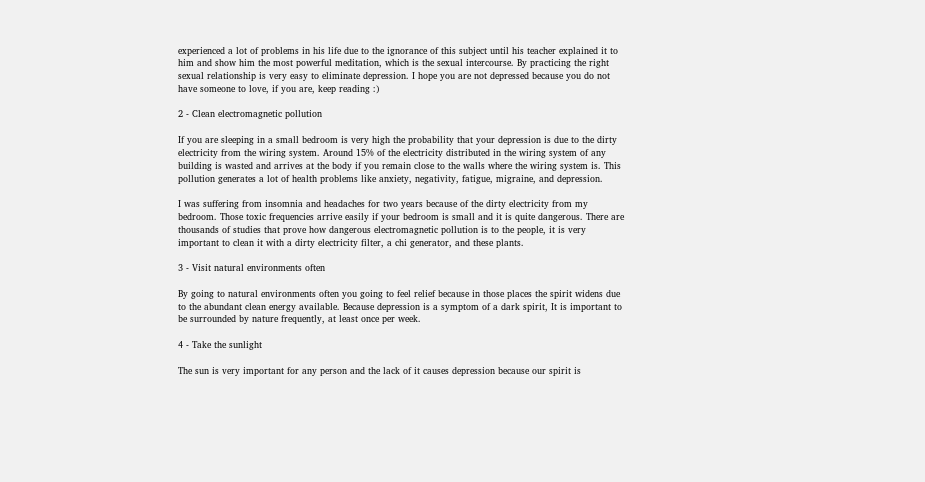experienced a lot of problems in his life due to the ignorance of this subject until his teacher explained it to him and show him the most powerful meditation, which is the sexual intercourse. By practicing the right sexual relationship is very easy to eliminate depression. I hope you are not depressed because you do not have someone to love, if you are, keep reading :)

2 - Clean electromagnetic pollution

If you are sleeping in a small bedroom is very high the probability that your depression is due to the dirty electricity from the wiring system. Around 15% of the electricity distributed in the wiring system of any building is wasted and arrives at the body if you remain close to the walls where the wiring system is. This pollution generates a lot of health problems like anxiety, negativity, fatigue, migraine, and depression.

I was suffering from insomnia and headaches for two years because of the dirty electricity from my bedroom. Those toxic frequencies arrive easily if your bedroom is small and it is quite dangerous. There are thousands of studies that prove how dangerous electromagnetic pollution is to the people, it is very important to clean it with a dirty electricity filter, a chi generator, and these plants.

3 - Visit natural environments often

By going to natural environments often you going to feel relief because in those places the spirit widens due to the abundant clean energy available. Because depression is a symptom of a dark spirit, It is important to be surrounded by nature frequently, at least once per week.

4 - Take the sunlight

The sun is very important for any person and the lack of it causes depression because our spirit is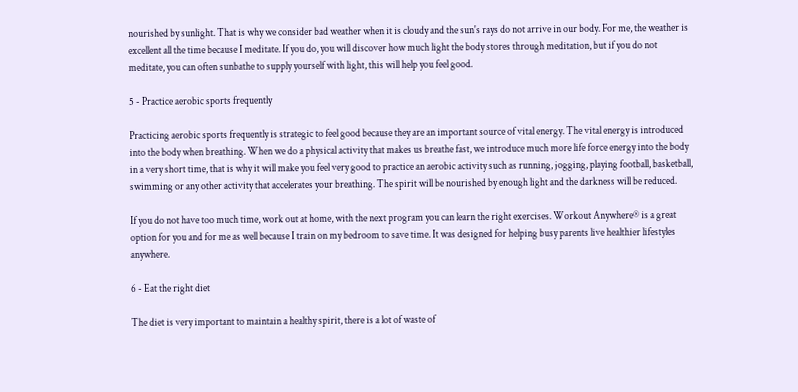nourished by sunlight. That is why we consider bad weather when it is cloudy and the sun's rays do not arrive in our body. For me, the weather is excellent all the time because I meditate. If you do, you will discover how much light the body stores through meditation, but if you do not meditate, you can often sunbathe to supply yourself with light, this will help you feel good.

5 - Practice aerobic sports frequently

Practicing aerobic sports frequently is strategic to feel good because they are an important source of vital energy. The vital energy is introduced into the body when breathing. When we do a physical activity that makes us breathe fast, we introduce much more life force energy into the body in a very short time, that is why it will make you feel very good to practice an aerobic activity such as running, jogging, playing football, basketball, swimming or any other activity that accelerates your breathing. The spirit will be nourished by enough light and the darkness will be reduced.

If you do not have too much time, work out at home, with the next program you can learn the right exercises. Workout Anywhere® is a great option for you and for me as well because I train on my bedroom to save time. It was designed for helping busy parents live healthier lifestyles anywhere.

6 - Eat the right diet

The diet is very important to maintain a healthy spirit, there is a lot of waste of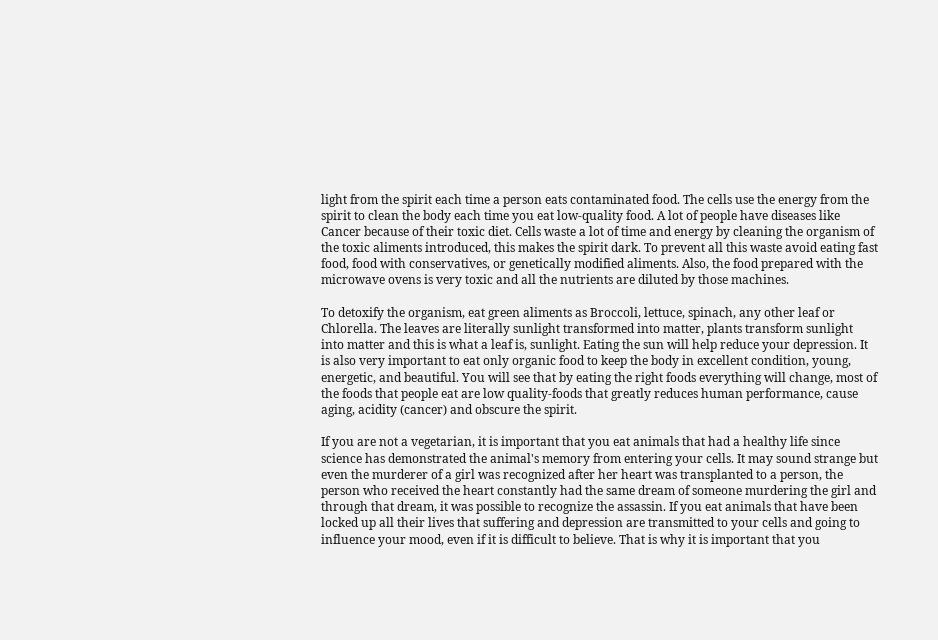light from the spirit each time a person eats contaminated food. The cells use the energy from the spirit to clean the body each time you eat low-quality food. A lot of people have diseases like Cancer because of their toxic diet. Cells waste a lot of time and energy by cleaning the organism of the toxic aliments introduced, this makes the spirit dark. To prevent all this waste avoid eating fast food, food with conservatives, or genetically modified aliments. Also, the food prepared with the microwave ovens is very toxic and all the nutrients are diluted by those machines.

To detoxify the organism, eat green aliments as Broccoli, lettuce, spinach, any other leaf or Chlorella. The leaves are literally sunlight transformed into matter, plants transform sunlight into matter and this is what a leaf is, sunlight. Eating the sun will help reduce your depression. It is also very important to eat only organic food to keep the body in excellent condition, young, energetic, and beautiful. You will see that by eating the right foods everything will change, most of the foods that people eat are low quality-foods that greatly reduces human performance, cause aging, acidity (cancer) and obscure the spirit.

If you are not a vegetarian, it is important that you eat animals that had a healthy life since science has demonstrated the animal's memory from entering your cells. It may sound strange but even the murderer of a girl was recognized after her heart was transplanted to a person, the person who received the heart constantly had the same dream of someone murdering the girl and through that dream, it was possible to recognize the assassin. If you eat animals that have been locked up all their lives that suffering and depression are transmitted to your cells and going to influence your mood, even if it is difficult to believe. That is why it is important that you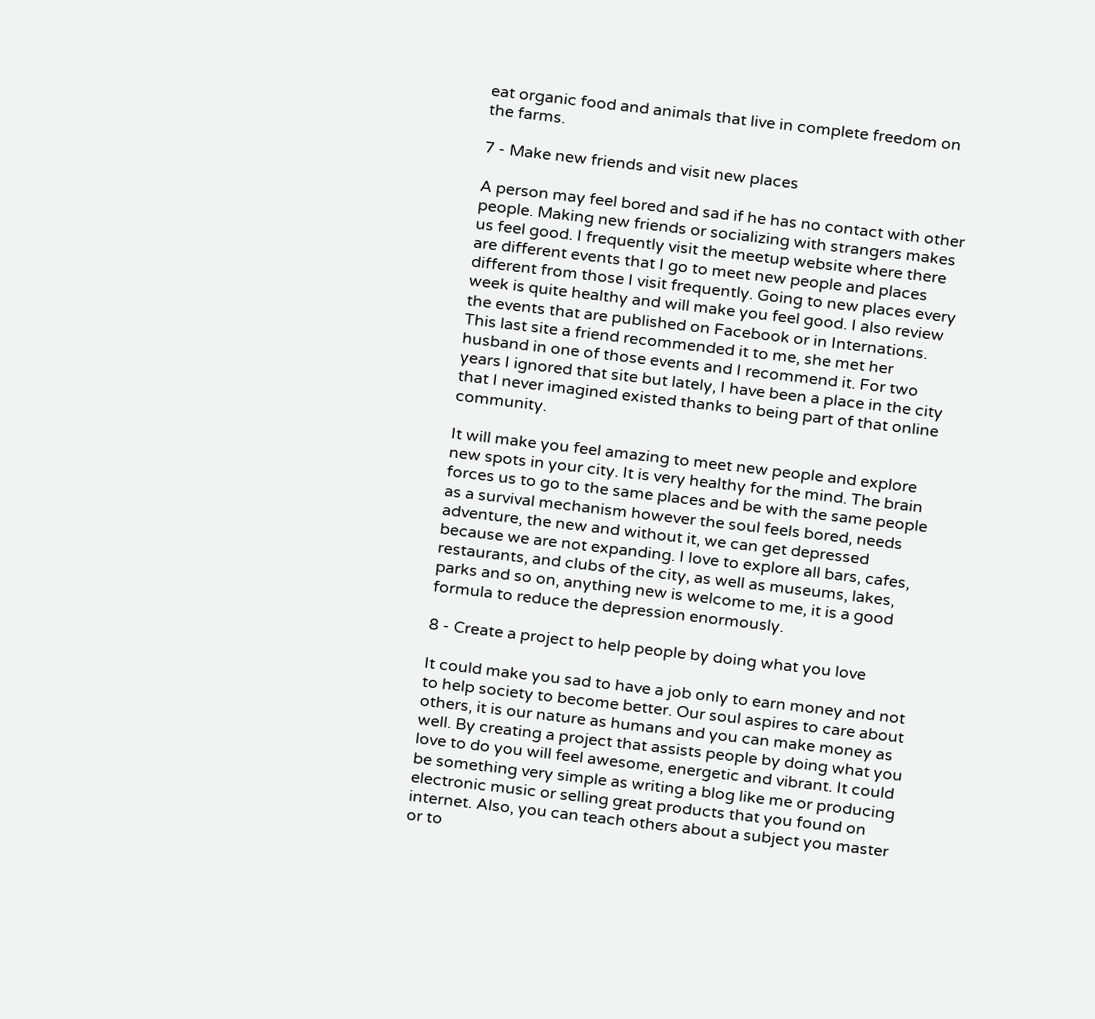eat organic food and animals that live in complete freedom on the farms.

7 - Make new friends and visit new places

A person may feel bored and sad if he has no contact with other people. Making new friends or socializing with strangers makes us feel good. I frequently visit the meetup website where there are different events that I go to meet new people and places different from those I visit frequently. Going to new places every week is quite healthy and will make you feel good. I also review the events that are published on Facebook or in Internations. This last site a friend recommended it to me, she met her husband in one of those events and I recommend it. For two years I ignored that site but lately, I have been a place in the city that I never imagined existed thanks to being part of that online community.

It will make you feel amazing to meet new people and explore new spots in your city. It is very healthy for the mind. The brain forces us to go to the same places and be with the same people as a survival mechanism however the soul feels bored, needs adventure, the new and without it, we can get depressed because we are not expanding. I love to explore all bars, cafes, restaurants, and clubs of the city, as well as museums, lakes, parks and so on, anything new is welcome to me, it is a good formula to reduce the depression enormously.

8 - Create a project to help people by doing what you love

It could make you sad to have a job only to earn money and not to help society to become better. Our soul aspires to care about others, it is our nature as humans and you can make money as well. By creating a project that assists people by doing what you love to do you will feel awesome, energetic and vibrant. It could be something very simple as writing a blog like me or producing electronic music or selling great products that you found on internet. Also, you can teach others about a subject you master or to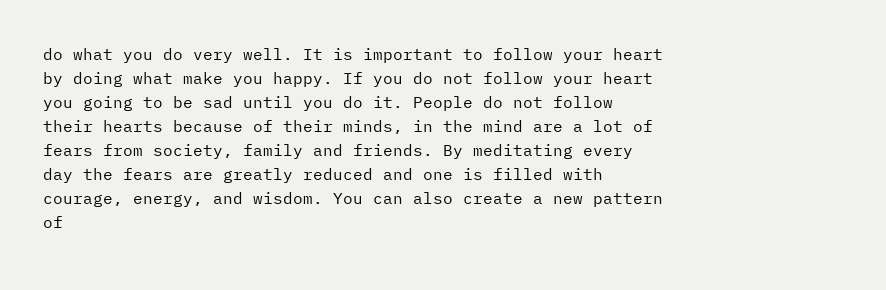do what you do very well. It is important to follow your heart by doing what make you happy. If you do not follow your heart you going to be sad until you do it. People do not follow their hearts because of their minds, in the mind are a lot of fears from society, family and friends. By meditating every day the fears are greatly reduced and one is filled with courage, energy, and wisdom. You can also create a new pattern of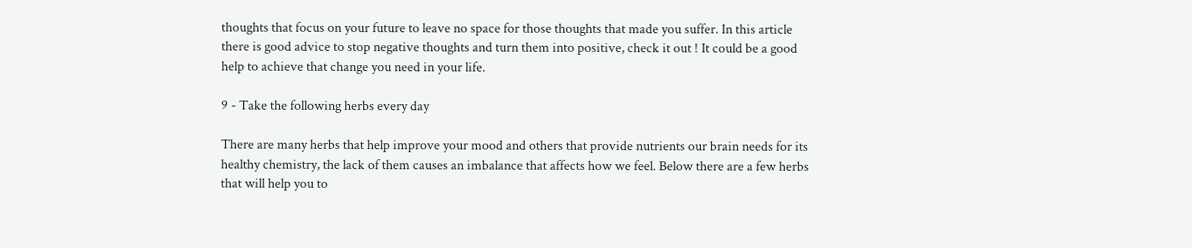thoughts that focus on your future to leave no space for those thoughts that made you suffer. In this article there is good advice to stop negative thoughts and turn them into positive, check it out ! It could be a good help to achieve that change you need in your life.

9 - Take the following herbs every day

There are many herbs that help improve your mood and others that provide nutrients our brain needs for its healthy chemistry, the lack of them causes an imbalance that affects how we feel. Below there are a few herbs that will help you to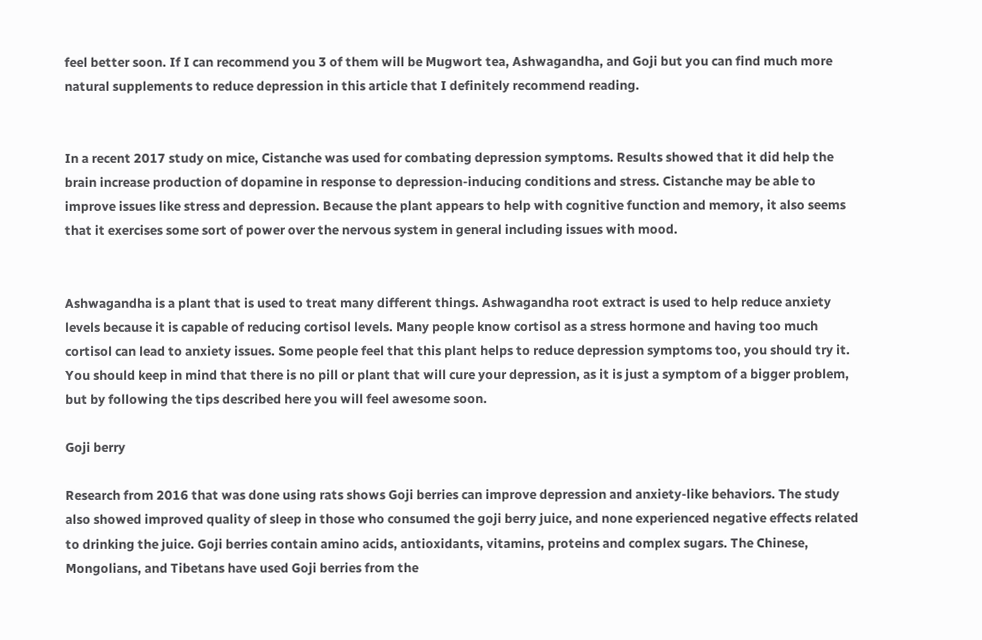feel better soon. If I can recommend you 3 of them will be Mugwort tea, Ashwagandha, and Goji but you can find much more natural supplements to reduce depression in this article that I definitely recommend reading.


In a recent 2017 study on mice, Cistanche was used for combating depression symptoms. Results showed that it did help the brain increase production of dopamine in response to depression-inducing conditions and stress. Cistanche may be able to improve issues like stress and depression. Because the plant appears to help with cognitive function and memory, it also seems that it exercises some sort of power over the nervous system in general including issues with mood.


Ashwagandha is a plant that is used to treat many different things. Ashwagandha root extract is used to help reduce anxiety levels because it is capable of reducing cortisol levels. Many people know cortisol as a stress hormone and having too much cortisol can lead to anxiety issues. Some people feel that this plant helps to reduce depression symptoms too, you should try it. You should keep in mind that there is no pill or plant that will cure your depression, as it is just a symptom of a bigger problem, but by following the tips described here you will feel awesome soon.

Goji berry

Research from 2016 that was done using rats shows Goji berries can improve depression and anxiety-like behaviors. The study also showed improved quality of sleep in those who consumed the goji berry juice, and none experienced negative effects related to drinking the juice. Goji berries contain amino acids, antioxidants, vitamins, proteins and complex sugars. The Chinese, Mongolians, and Tibetans have used Goji berries from the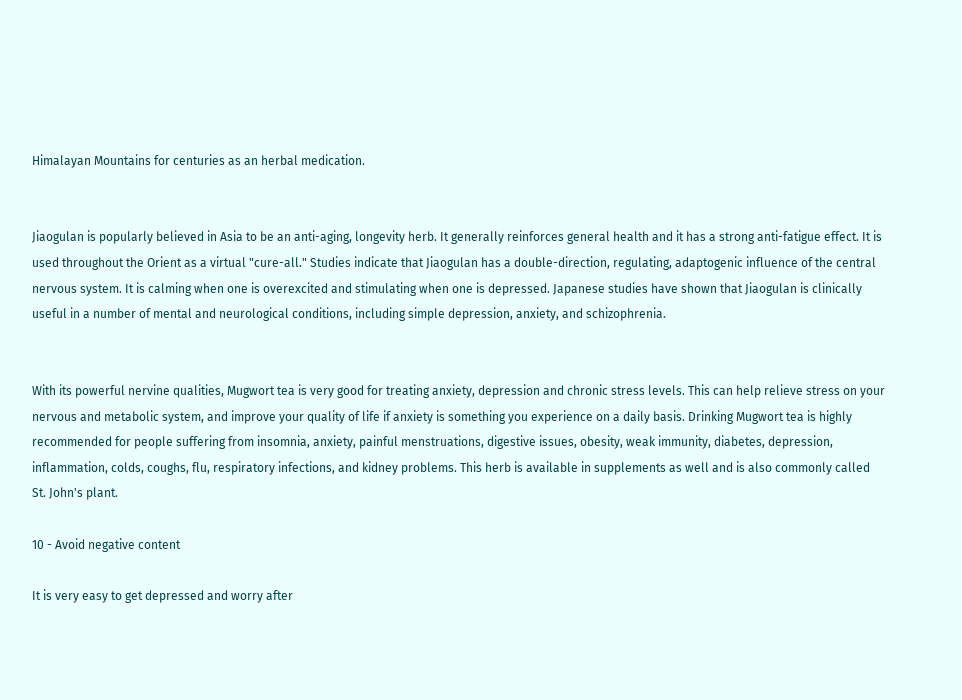Himalayan Mountains for centuries as an herbal medication.


Jiaogulan is popularly believed in Asia to be an anti-aging, longevity herb. It generally reinforces general health and it has a strong anti-fatigue effect. It is used throughout the Orient as a virtual "cure-all." Studies indicate that Jiaogulan has a double-direction, regulating, adaptogenic influence of the central nervous system. It is calming when one is overexcited and stimulating when one is depressed. Japanese studies have shown that Jiaogulan is clinically useful in a number of mental and neurological conditions, including simple depression, anxiety, and schizophrenia.


With its powerful nervine qualities, Mugwort tea is very good for treating anxiety, depression and chronic stress levels. This can help relieve stress on your nervous and metabolic system, and improve your quality of life if anxiety is something you experience on a daily basis. Drinking Mugwort tea is highly recommended for people suffering from insomnia, anxiety, painful menstruations, digestive issues, obesity, weak immunity, diabetes, depression, inflammation, colds, coughs, flu, respiratory infections, and kidney problems. This herb is available in supplements as well and is also commonly called St. John's plant.

10 - Avoid negative content

It is very easy to get depressed and worry after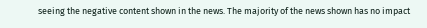seeing the negative content shown in the news. The majority of the news shown has no impact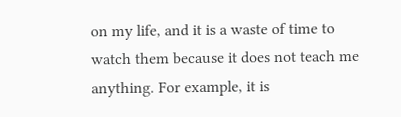on my life, and it is a waste of time to watch them because it does not teach me anything. For example, it is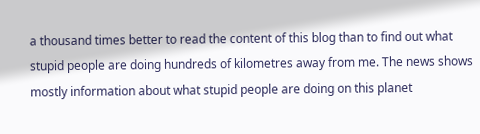a thousand times better to read the content of this blog than to find out what stupid people are doing hundreds of kilometres away from me. The news shows mostly information about what stupid people are doing on this planet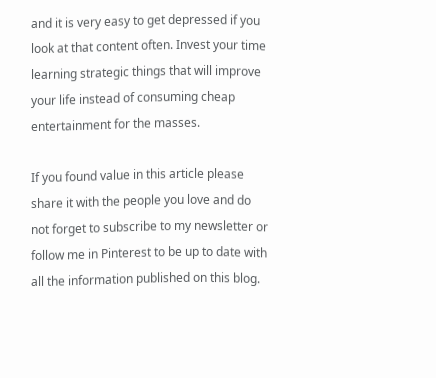and it is very easy to get depressed if you look at that content often. Invest your time learning strategic things that will improve your life instead of consuming cheap entertainment for the masses.

If you found value in this article please share it with the people you love and do not forget to subscribe to my newsletter or follow me in Pinterest to be up to date with all the information published on this blog.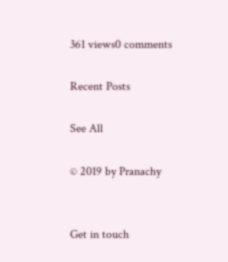361 views0 comments

Recent Posts

See All

© 2019 by Pranachy


Get in touch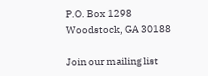P.O. Box 1298
Woodstock, GA 30188

Join our mailing list